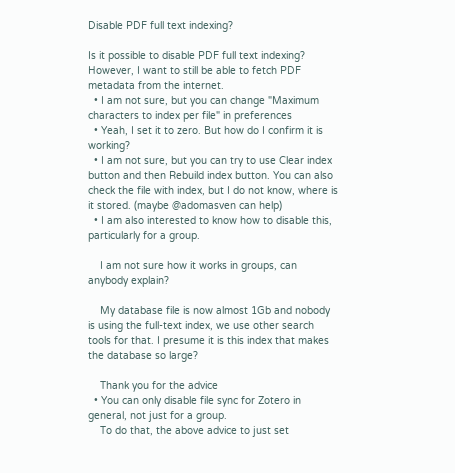Disable PDF full text indexing?

Is it possible to disable PDF full text indexing? However, I want to still be able to fetch PDF metadata from the internet.
  • I am not sure, but you can change "Maximum characters to index per file" in preferences
  • Yeah, I set it to zero. But how do I confirm it is working?
  • I am not sure, but you can try to use Clear index button and then Rebuild index button. You can also check the file with index, but I do not know, where is it stored. (maybe @adomasven can help)
  • I am also interested to know how to disable this, particularly for a group.

    I am not sure how it works in groups, can anybody explain?

    My database file is now almost 1Gb and nobody is using the full-text index, we use other search tools for that. I presume it is this index that makes the database so large?

    Thank you for the advice
  • You can only disable file sync for Zotero in general, not just for a group.
    To do that, the above advice to just set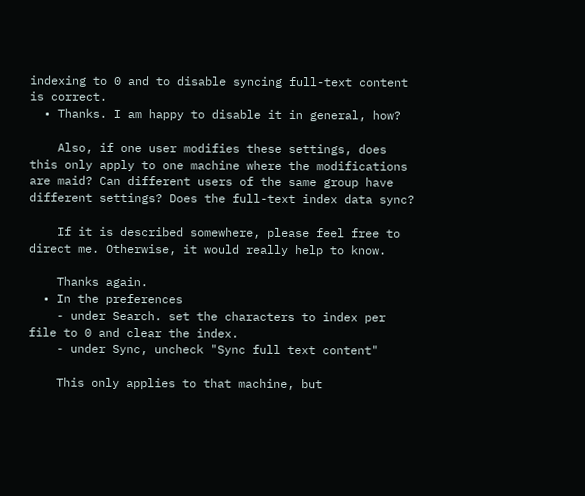indexing to 0 and to disable syncing full-text content is correct.
  • Thanks. I am happy to disable it in general, how?

    Also, if one user modifies these settings, does this only apply to one machine where the modifications are maid? Can different users of the same group have different settings? Does the full-text index data sync?

    If it is described somewhere, please feel free to direct me. Otherwise, it would really help to know.

    Thanks again.
  • In the preferences
    - under Search. set the characters to index per file to 0 and clear the index.
    - under Sync, uncheck "Sync full text content"

    This only applies to that machine, but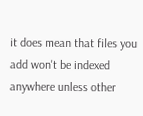it does mean that files you add won't be indexed anywhere unless other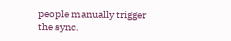people manually trigger the sync.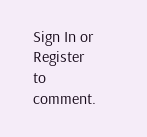Sign In or Register to comment.